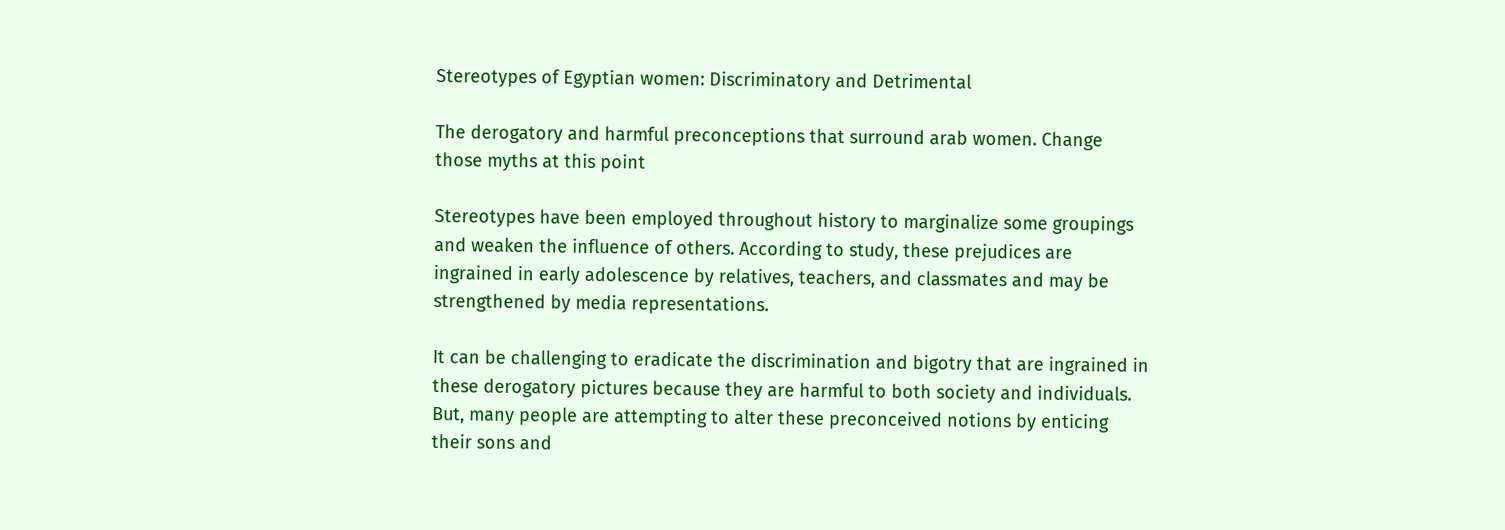Stereotypes of Egyptian women: Discriminatory and Detrimental

The derogatory and harmful preconceptions that surround arab women. Change those myths at this point

Stereotypes have been employed throughout history to marginalize some groupings and weaken the influence of others. According to study, these prejudices are ingrained in early adolescence by relatives, teachers, and classmates and may be strengthened by media representations.

It can be challenging to eradicate the discrimination and bigotry that are ingrained in these derogatory pictures because they are harmful to both society and individuals. But, many people are attempting to alter these preconceived notions by enticing their sons and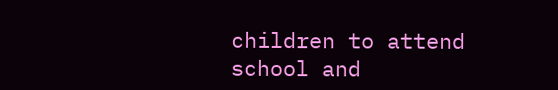children to attend school and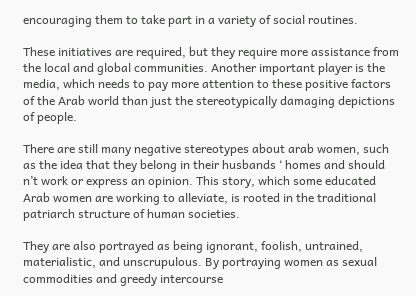encouraging them to take part in a variety of social routines.

These initiatives are required, but they require more assistance from the local and global communities. Another important player is the media, which needs to pay more attention to these positive factors of the Arab world than just the stereotypically damaging depictions of people.

There are still many negative stereotypes about arab women, such as the idea that they belong in their husbands ‘ homes and should n’t work or express an opinion. This story, which some educated Arab women are working to alleviate, is rooted in the traditional patriarch structure of human societies.

They are also portrayed as being ignorant, foolish, untrained, materialistic, and unscrupulous. By portraying women as sexual commodities and greedy intercourse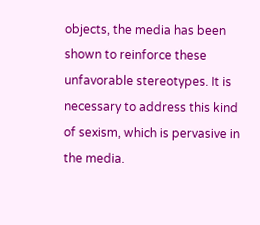objects, the media has been shown to reinforce these unfavorable stereotypes. It is necessary to address this kind of sexism, which is pervasive in the media.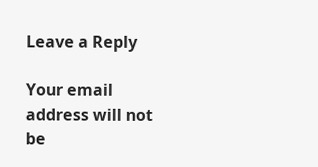Leave a Reply

Your email address will not be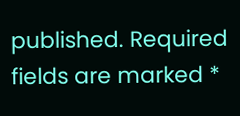published. Required fields are marked *